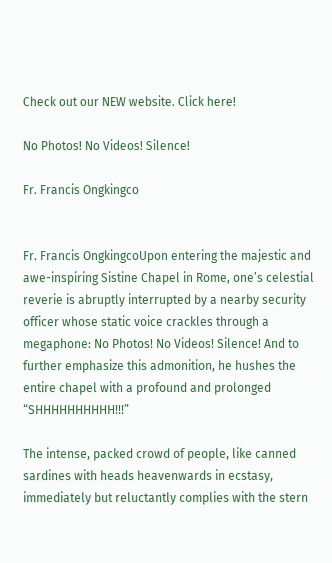Check out our NEW website. Click here!

No Photos! No Videos! Silence!

Fr. Francis Ongkingco


Fr. Francis OngkingcoUpon entering the majestic and awe-inspiring Sistine Chapel in Rome, one’s celestial reverie is abruptly interrupted by a nearby security officer whose static voice crackles through a megaphone: No Photos! No Videos! Silence! And to further emphasize this admonition, he hushes the entire chapel with a profound and prolonged “SHHHHHHHHHH!!!”

The intense, packed crowd of people, like canned sardines with heads heavenwards in ecstasy, immediately but reluctantly complies with the stern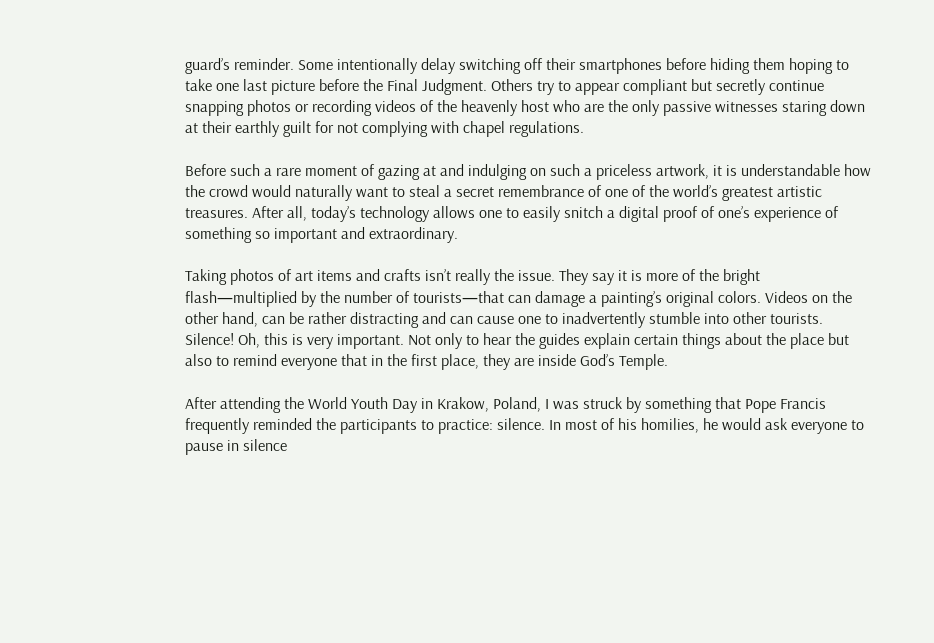guard’s reminder. Some intentionally delay switching off their smartphones before hiding them hoping to take one last picture before the Final Judgment. Others try to appear compliant but secretly continue snapping photos or recording videos of the heavenly host who are the only passive witnesses staring down at their earthly guilt for not complying with chapel regulations.

Before such a rare moment of gazing at and indulging on such a priceless artwork, it is understandable how the crowd would naturally want to steal a secret remembrance of one of the world’s greatest artistic treasures. After all, today’s technology allows one to easily snitch a digital proof of one’s experience of something so important and extraordinary.

Taking photos of art items and crafts isn’t really the issue. They say it is more of the bright flash—multiplied by the number of tourists—that can damage a painting’s original colors. Videos on the other hand, can be rather distracting and can cause one to inadvertently stumble into other tourists. Silence! Oh, this is very important. Not only to hear the guides explain certain things about the place but also to remind everyone that in the first place, they are inside God’s Temple.

After attending the World Youth Day in Krakow, Poland, I was struck by something that Pope Francis frequently reminded the participants to practice: silence. In most of his homilies, he would ask everyone to pause in silence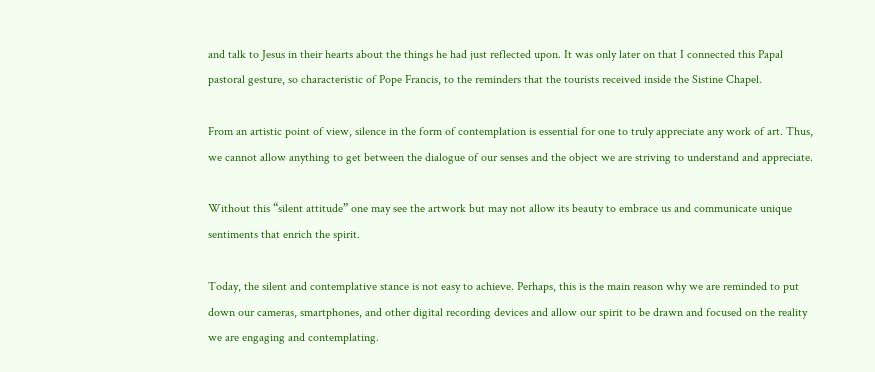and talk to Jesus in their hearts about the things he had just reflected upon. It was only later on that I connected this Papal pastoral gesture, so characteristic of Pope Francis, to the reminders that the tourists received inside the Sistine Chapel.

From an artistic point of view, silence in the form of contemplation is essential for one to truly appreciate any work of art. Thus, we cannot allow anything to get between the dialogue of our senses and the object we are striving to understand and appreciate.

Without this “silent attitude” one may see the artwork but may not allow its beauty to embrace us and communicate unique sentiments that enrich the spirit.

Today, the silent and contemplative stance is not easy to achieve. Perhaps, this is the main reason why we are reminded to put down our cameras, smartphones, and other digital recording devices and allow our spirit to be drawn and focused on the reality we are engaging and contemplating.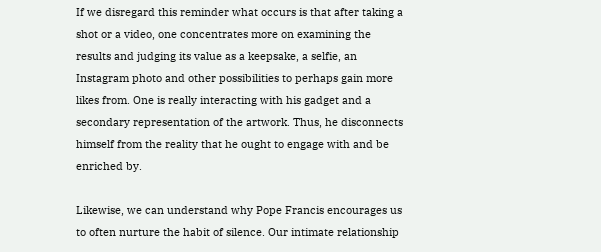If we disregard this reminder what occurs is that after taking a shot or a video, one concentrates more on examining the results and judging its value as a keepsake, a selfie, an Instagram photo and other possibilities to perhaps gain more likes from. One is really interacting with his gadget and a secondary representation of the artwork. Thus, he disconnects himself from the reality that he ought to engage with and be enriched by.

Likewise, we can understand why Pope Francis encourages us to often nurture the habit of silence. Our intimate relationship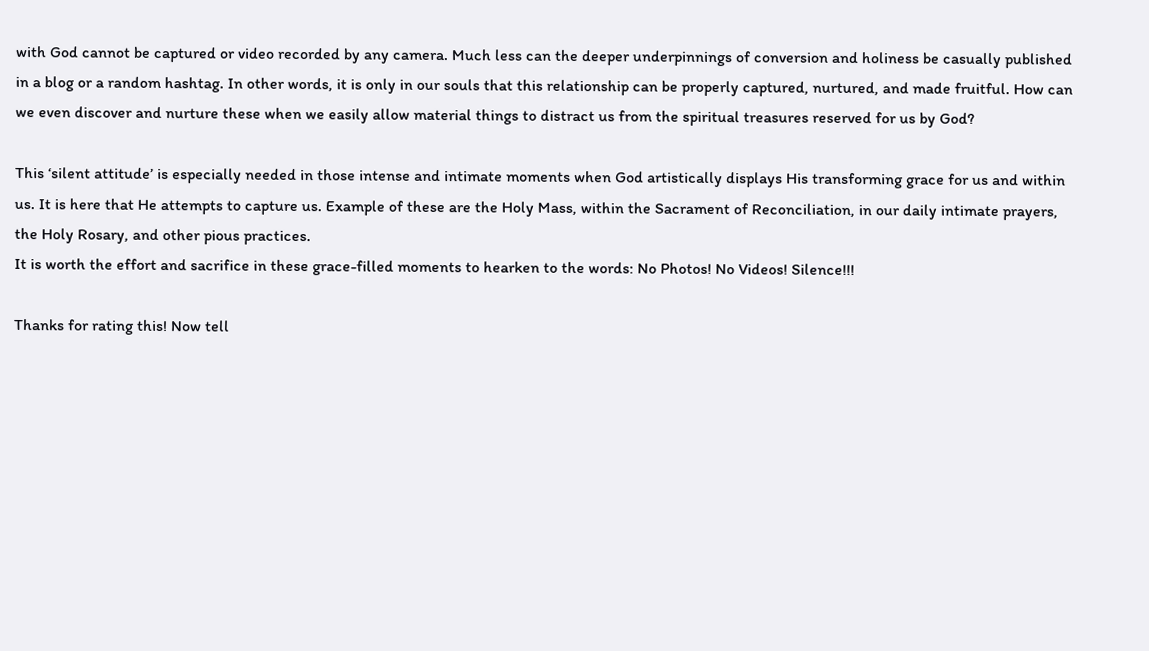with God cannot be captured or video recorded by any camera. Much less can the deeper underpinnings of conversion and holiness be casually published in a blog or a random hashtag. In other words, it is only in our souls that this relationship can be properly captured, nurtured, and made fruitful. How can we even discover and nurture these when we easily allow material things to distract us from the spiritual treasures reserved for us by God?

This ‘silent attitude’ is especially needed in those intense and intimate moments when God artistically displays His transforming grace for us and within us. It is here that He attempts to capture us. Example of these are the Holy Mass, within the Sacrament of Reconciliation, in our daily intimate prayers, the Holy Rosary, and other pious practices.
It is worth the effort and sacrifice in these grace-filled moments to hearken to the words: No Photos! No Videos! Silence!!!

Thanks for rating this! Now tell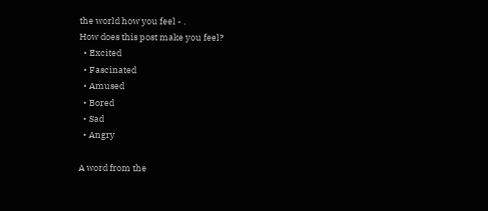the world how you feel - .
How does this post make you feel?
  • Excited
  • Fascinated
  • Amused
  • Bored
  • Sad
  • Angry

A word from the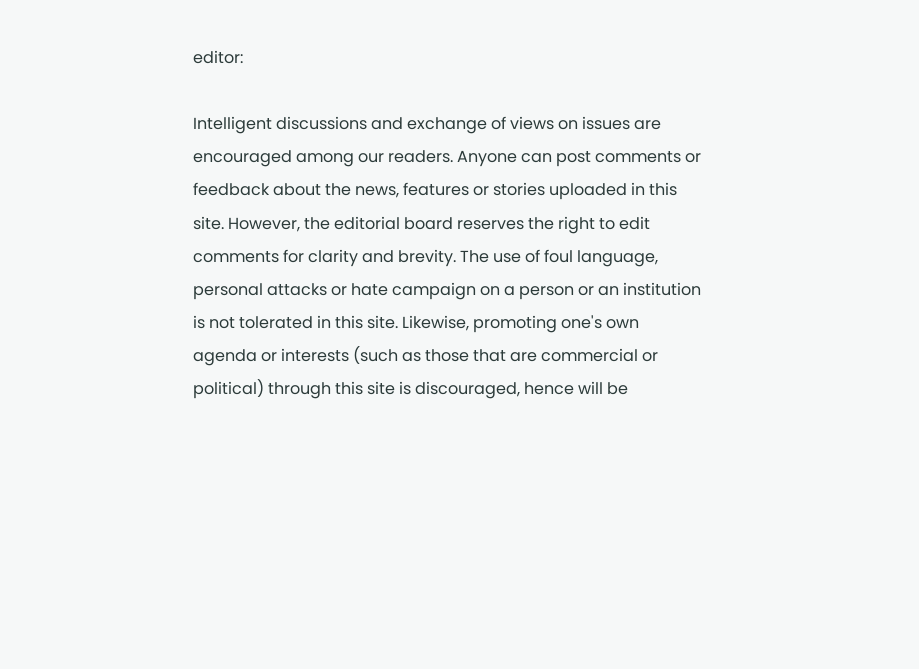editor:

Intelligent discussions and exchange of views on issues are encouraged among our readers. Anyone can post comments or feedback about the news, features or stories uploaded in this site. However, the editorial board reserves the right to edit comments for clarity and brevity. The use of foul language, personal attacks or hate campaign on a person or an institution is not tolerated in this site. Likewise, promoting one's own agenda or interests (such as those that are commercial or political) through this site is discouraged, hence will be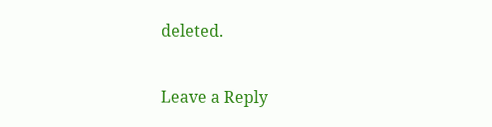deleted.

Leave a Reply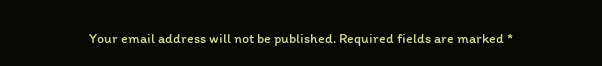Your email address will not be published. Required fields are marked *